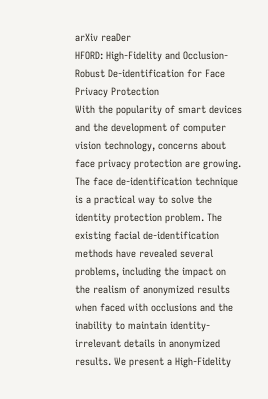arXiv reaDer
HFORD: High-Fidelity and Occlusion-Robust De-identification for Face Privacy Protection
With the popularity of smart devices and the development of computer vision technology, concerns about face privacy protection are growing. The face de-identification technique is a practical way to solve the identity protection problem. The existing facial de-identification methods have revealed several problems, including the impact on the realism of anonymized results when faced with occlusions and the inability to maintain identity-irrelevant details in anonymized results. We present a High-Fidelity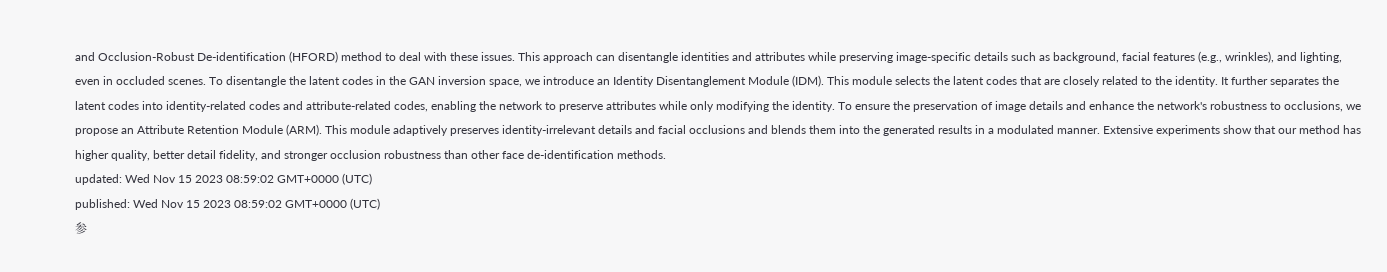and Occlusion-Robust De-identification (HFORD) method to deal with these issues. This approach can disentangle identities and attributes while preserving image-specific details such as background, facial features (e.g., wrinkles), and lighting, even in occluded scenes. To disentangle the latent codes in the GAN inversion space, we introduce an Identity Disentanglement Module (IDM). This module selects the latent codes that are closely related to the identity. It further separates the latent codes into identity-related codes and attribute-related codes, enabling the network to preserve attributes while only modifying the identity. To ensure the preservation of image details and enhance the network's robustness to occlusions, we propose an Attribute Retention Module (ARM). This module adaptively preserves identity-irrelevant details and facial occlusions and blends them into the generated results in a modulated manner. Extensive experiments show that our method has higher quality, better detail fidelity, and stronger occlusion robustness than other face de-identification methods.
updated: Wed Nov 15 2023 08:59:02 GMT+0000 (UTC)
published: Wed Nov 15 2023 08:59:02 GMT+0000 (UTC)
参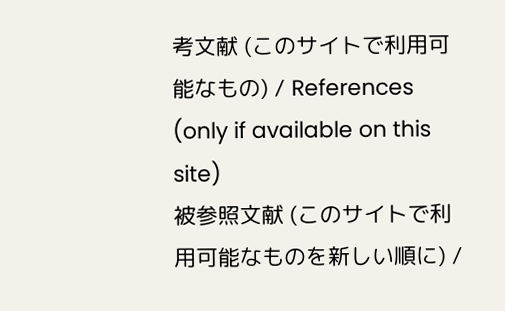考文献 (このサイトで利用可能なもの) / References (only if available on this site)
被参照文献 (このサイトで利用可能なものを新しい順に) /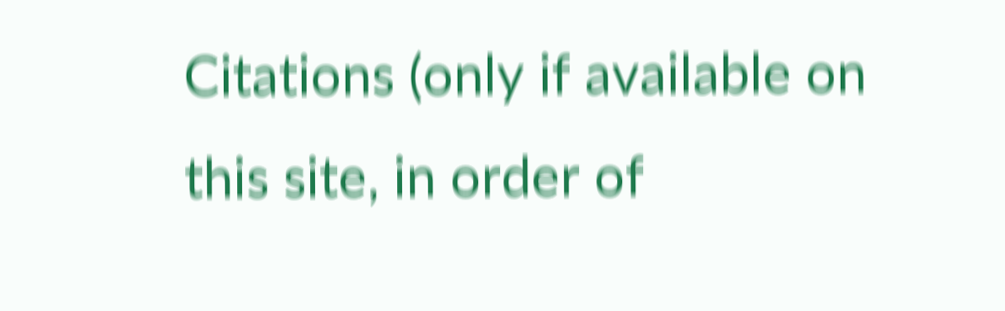Citations (only if available on this site, in order of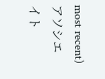most recent)アソシエイト